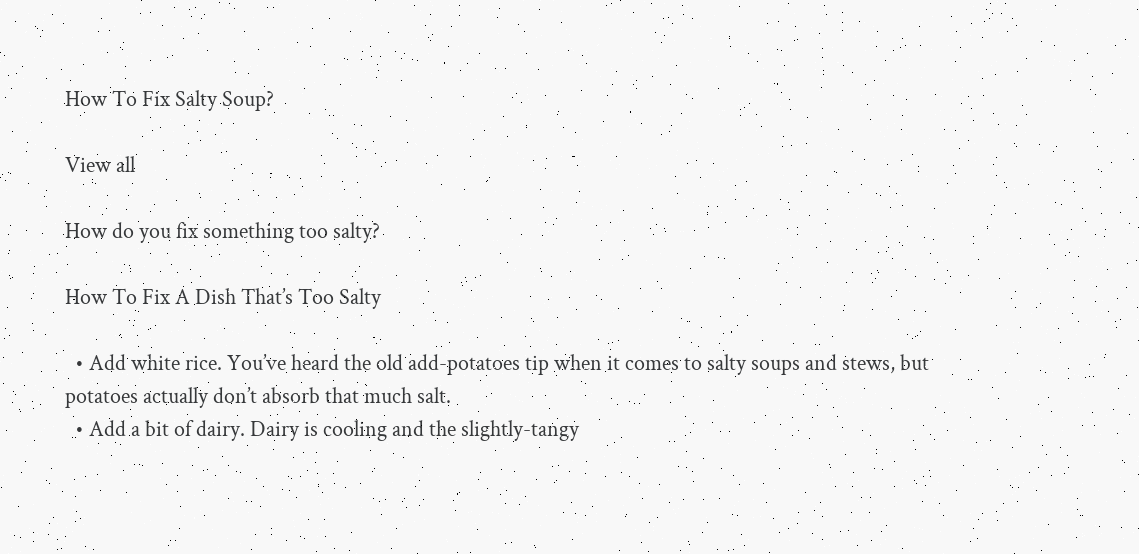How To Fix Salty Soup?

View all

How do you fix something too salty?

How To Fix A Dish That’s Too Salty

  • Add white rice. You’ve heard the old add-potatoes tip when it comes to salty soups and stews, but potatoes actually don’t absorb that much salt.
  • Add a bit of dairy. Dairy is cooling and the slightly-tangy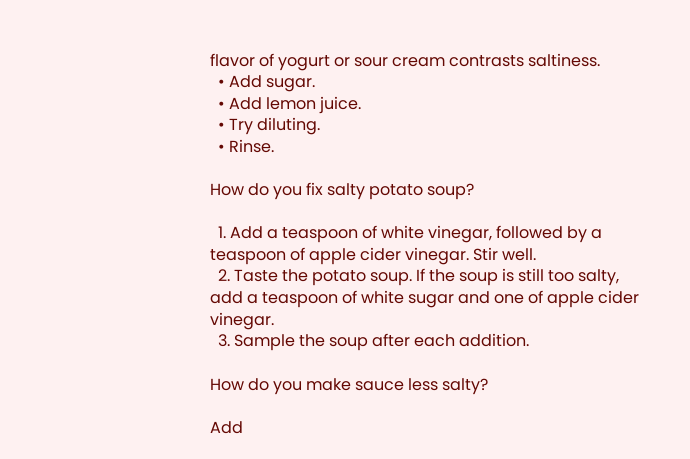flavor of yogurt or sour cream contrasts saltiness.
  • Add sugar.
  • Add lemon juice.
  • Try diluting.
  • Rinse.

How do you fix salty potato soup?

  1. Add a teaspoon of white vinegar, followed by a teaspoon of apple cider vinegar. Stir well.
  2. Taste the potato soup. If the soup is still too salty, add a teaspoon of white sugar and one of apple cider vinegar.
  3. Sample the soup after each addition.

How do you make sauce less salty?

Add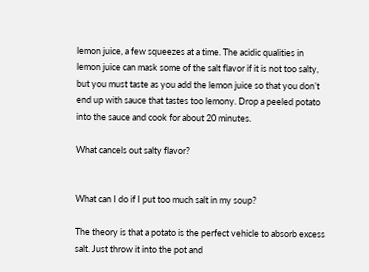lemon juice, a few squeezes at a time. The acidic qualities in lemon juice can mask some of the salt flavor if it is not too salty, but you must taste as you add the lemon juice so that you don’t end up with sauce that tastes too lemony. Drop a peeled potato into the sauce and cook for about 20 minutes.

What cancels out salty flavor?


What can I do if I put too much salt in my soup?

The theory is that a potato is the perfect vehicle to absorb excess salt. Just throw it into the pot and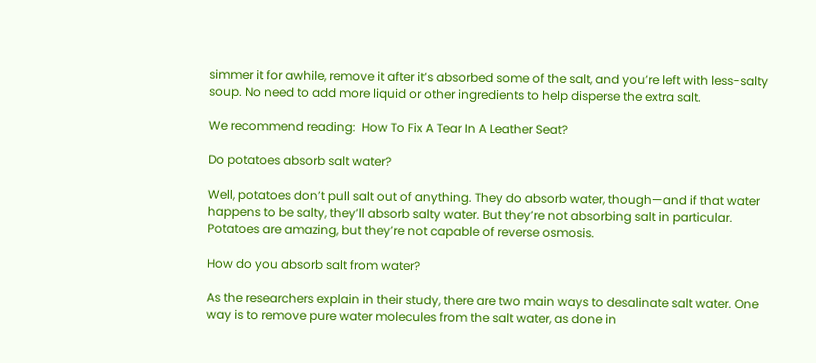simmer it for awhile, remove it after it’s absorbed some of the salt, and you’re left with less-salty soup. No need to add more liquid or other ingredients to help disperse the extra salt.

We recommend reading:  How To Fix A Tear In A Leather Seat?

Do potatoes absorb salt water?

Well, potatoes don’t pull salt out of anything. They do absorb water, though—and if that water happens to be salty, they’ll absorb salty water. But they’re not absorbing salt in particular. Potatoes are amazing, but they’re not capable of reverse osmosis.

How do you absorb salt from water?

As the researchers explain in their study, there are two main ways to desalinate salt water. One way is to remove pure water molecules from the salt water, as done in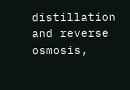distillation and reverse osmosis,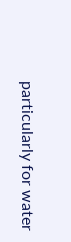particularly for water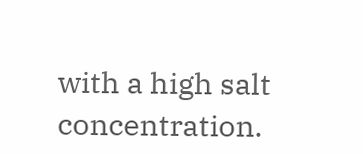with a high salt concentration.